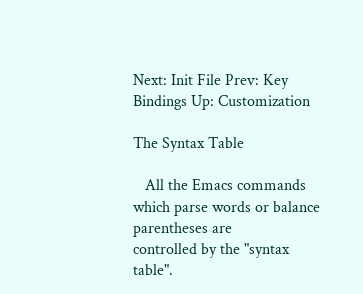Next: Init File Prev: Key Bindings Up: Customization

The Syntax Table

   All the Emacs commands which parse words or balance parentheses are
controlled by the "syntax table".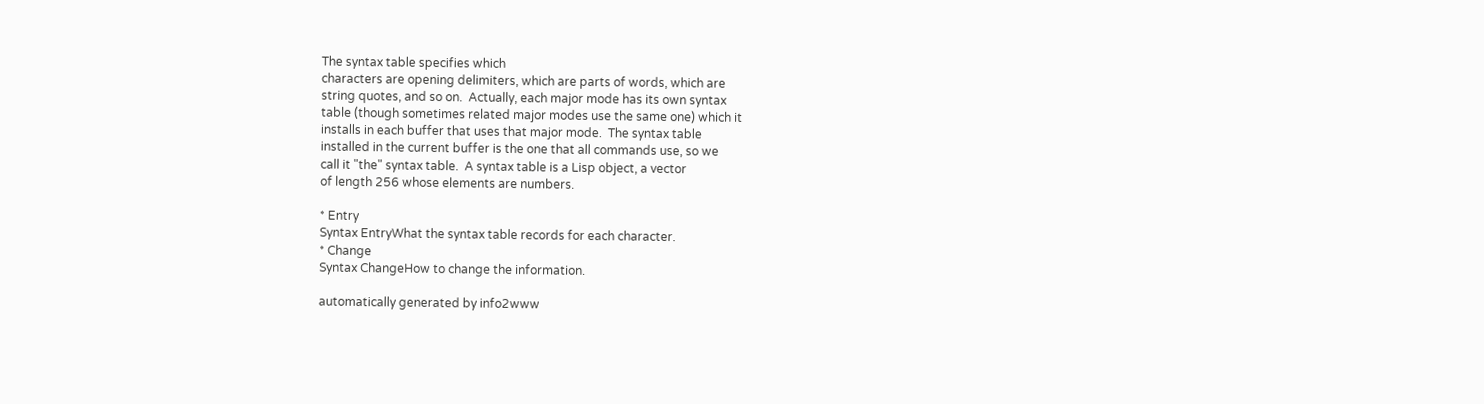The syntax table specifies which
characters are opening delimiters, which are parts of words, which are
string quotes, and so on.  Actually, each major mode has its own syntax
table (though sometimes related major modes use the same one) which it
installs in each buffer that uses that major mode.  The syntax table
installed in the current buffer is the one that all commands use, so we
call it "the" syntax table.  A syntax table is a Lisp object, a vector
of length 256 whose elements are numbers.

* Entry
Syntax EntryWhat the syntax table records for each character.
* Change
Syntax ChangeHow to change the information.

automatically generated by info2www